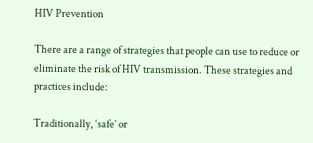HIV Prevention

There are a range of strategies that people can use to reduce or eliminate the risk of HIV transmission. These strategies and practices include:

Traditionally, ‘safe’ or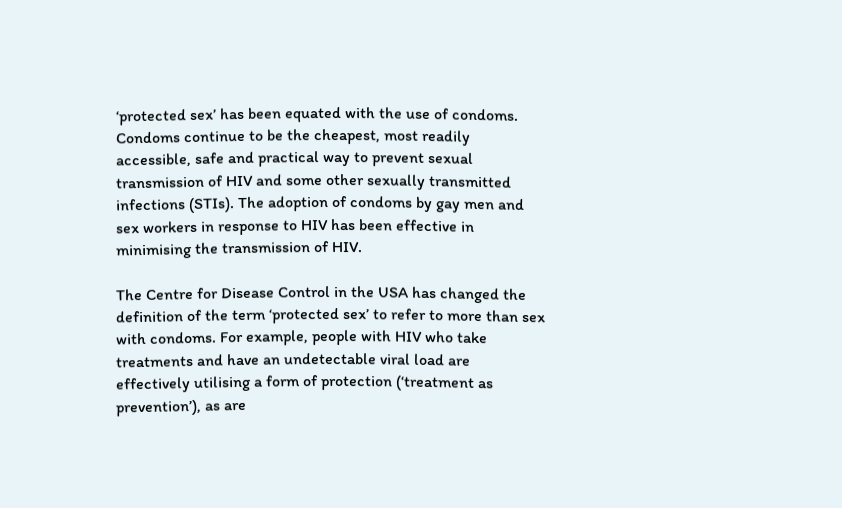‘protected sex’ has been equated with the use of condoms. Condoms continue to be the cheapest, most readily accessible, safe and practical way to prevent sexual transmission of HIV and some other sexually transmitted infections (STIs). The adoption of condoms by gay men and sex workers in response to HIV has been effective in minimising the transmission of HIV.

The Centre for Disease Control in the USA has changed the definition of the term ‘protected sex’ to refer to more than sex with condoms. For example, people with HIV who take treatments and have an undetectable viral load are effectively utilising a form of protection (‘treatment as prevention’), as are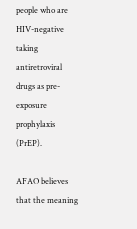people who are HIV-negative taking antiretroviral drugs as pre-exposure prophylaxis (PrEP).

AFAO believes that the meaning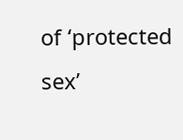of ‘protected sex’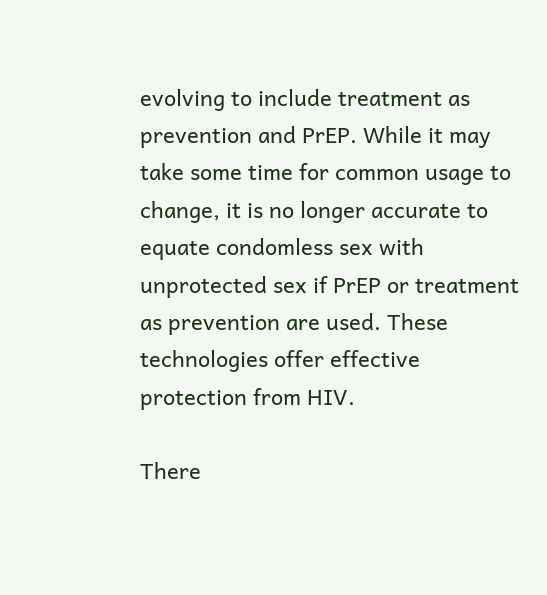evolving to include treatment as prevention and PrEP. While it may take some time for common usage to change, it is no longer accurate to equate condomless sex with unprotected sex if PrEP or treatment as prevention are used. These technologies offer effective protection from HIV.

There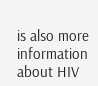is also more information about HIV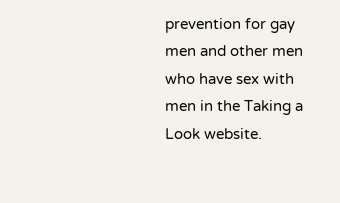prevention for gay men and other men who have sex with men in the Taking a Look website.